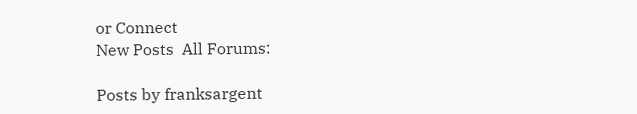or Connect
New Posts  All Forums:

Posts by franksargent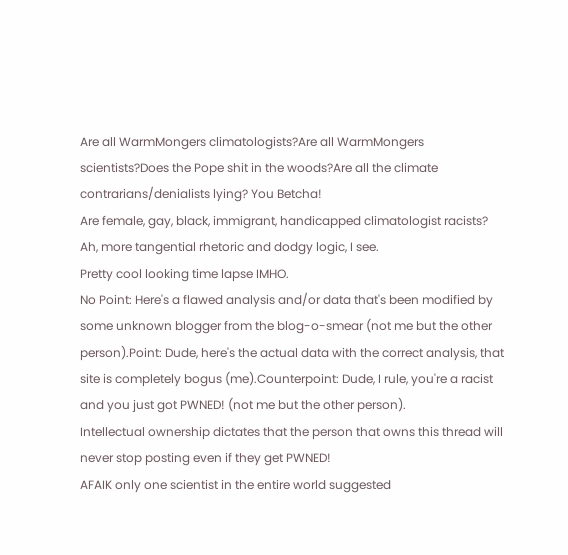Are all WarmMongers climatologists?Are all WarmMongers scientists?Does the Pope shit in the woods?Are all the climate contrarians/denialists lying? You Betcha!
Are female, gay, black, immigrant, handicapped climatologist racists?
Ah, more tangential rhetoric and dodgy logic, I see.
Pretty cool looking time lapse IMHO.
No Point: Here's a flawed analysis and/or data that's been modified by some unknown blogger from the blog-o-smear (not me but the other person).Point: Dude, here's the actual data with the correct analysis, that site is completely bogus (me).Counterpoint: Dude, I rule, you're a racist and you just got PWNED! (not me but the other person).
Intellectual ownership dictates that the person that owns this thread will never stop posting even if they get PWNED!
AFAIK only one scientist in the entire world suggested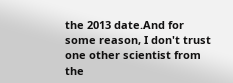the 2013 date.And for some reason, I don't trust one other scientist from the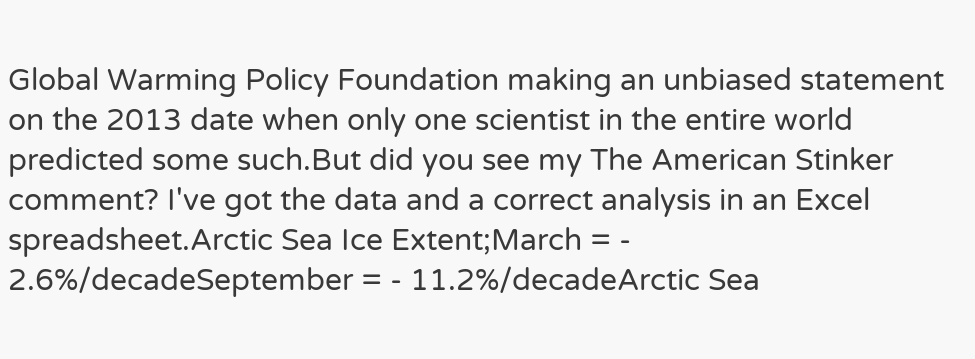Global Warming Policy Foundation making an unbiased statement on the 2013 date when only one scientist in the entire world predicted some such.But did you see my The American Stinker comment? I've got the data and a correct analysis in an Excel spreadsheet.Arctic Sea Ice Extent;March = - 2.6%/decadeSeptember = - 11.2%/decadeArctic Sea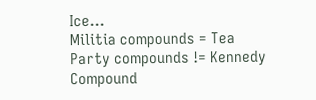Ice...
Militia compounds = Tea Party compounds != Kennedy Compound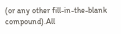(or any other fill-in-the-blank compound).All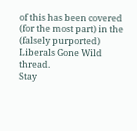of this has been covered (for the most part) in the (falsely purported) Liberals Gone Wild thread.
Stay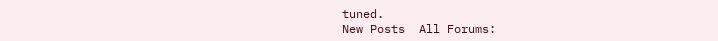tuned.
New Posts  All Forums: